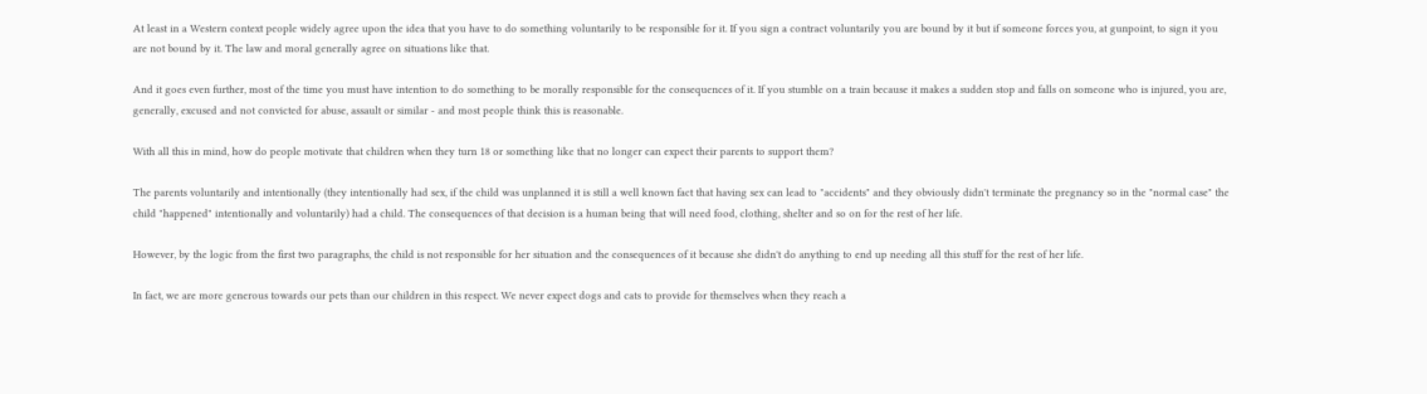At least in a Western context people widely agree upon the idea that you have to do something voluntarily to be responsible for it. If you sign a contract voluntarily you are bound by it but if someone forces you, at gunpoint, to sign it you are not bound by it. The law and moral generally agree on situations like that.

And it goes even further, most of the time you must have intention to do something to be morally responsible for the consequences of it. If you stumble on a train because it makes a sudden stop and falls on someone who is injured, you are, generally, excused and not convicted for abuse, assault or similar - and most people think this is reasonable.

With all this in mind, how do people motivate that children when they turn 18 or something like that no longer can expect their parents to support them?

The parents voluntarily and intentionally (they intentionally had sex, if the child was unplanned it is still a well known fact that having sex can lead to "accidents" and they obviously didn't terminate the pregnancy so in the "normal case" the child "happened" intentionally and voluntarily) had a child. The consequences of that decision is a human being that will need food, clothing, shelter and so on for the rest of her life.

However, by the logic from the first two paragraphs, the child is not responsible for her situation and the consequences of it because she didn't do anything to end up needing all this stuff for the rest of her life.

In fact, we are more generous towards our pets than our children in this respect. We never expect dogs and cats to provide for themselves when they reach a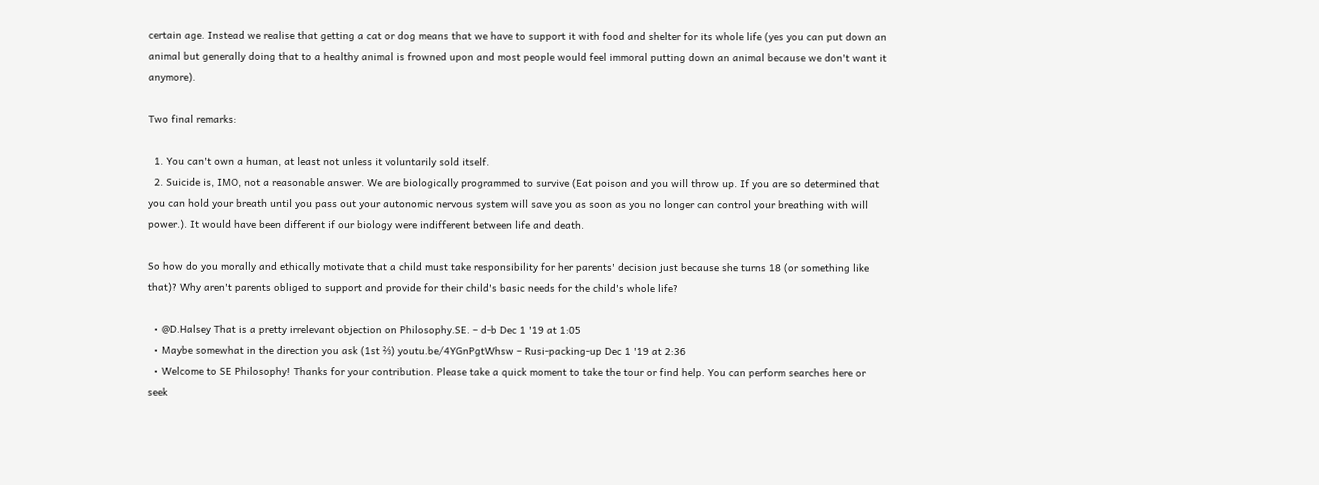certain age. Instead we realise that getting a cat or dog means that we have to support it with food and shelter for its whole life (yes you can put down an animal but generally doing that to a healthy animal is frowned upon and most people would feel immoral putting down an animal because we don't want it anymore).

Two final remarks:

  1. You can't own a human, at least not unless it voluntarily sold itself.
  2. Suicide is, IMO, not a reasonable answer. We are biologically programmed to survive (Eat poison and you will throw up. If you are so determined that you can hold your breath until you pass out your autonomic nervous system will save you as soon as you no longer can control your breathing with will power.). It would have been different if our biology were indifferent between life and death.

So how do you morally and ethically motivate that a child must take responsibility for her parents' decision just because she turns 18 (or something like that)? Why aren't parents obliged to support and provide for their child's basic needs for the child's whole life?

  • @D.Halsey That is a pretty irrelevant objection on Philosophy.SE. – d-b Dec 1 '19 at 1:05
  • Maybe somewhat in the direction you ask (1st ⅔) youtu.be/4YGnPgtWhsw – Rusi-packing-up Dec 1 '19 at 2:36
  • Welcome to SE Philosophy! Thanks for your contribution. Please take a quick moment to take the tour or find help. You can perform searches here or seek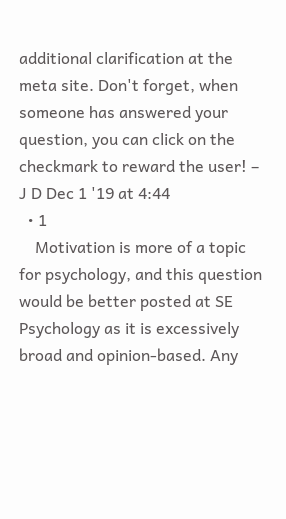additional clarification at the meta site. Don't forget, when someone has answered your question, you can click on the checkmark to reward the user! – J D Dec 1 '19 at 4:44
  • 1
    Motivation is more of a topic for psychology, and this question would be better posted at SE Psychology as it is excessively broad and opinion-based. Any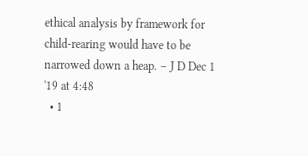ethical analysis by framework for child-rearing would have to be narrowed down a heap. – J D Dec 1 '19 at 4:48
  • 1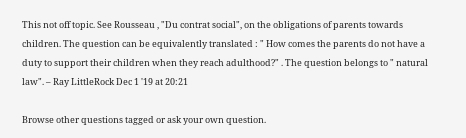This not off topic. See Rousseau , "Du contrat social", on the obligations of parents towards children. The question can be equivalently translated : " How comes the parents do not have a duty to support their children when they reach adulthood?" . The question belongs to " natural law". – Ray LittleRock Dec 1 '19 at 20:21

Browse other questions tagged or ask your own question.